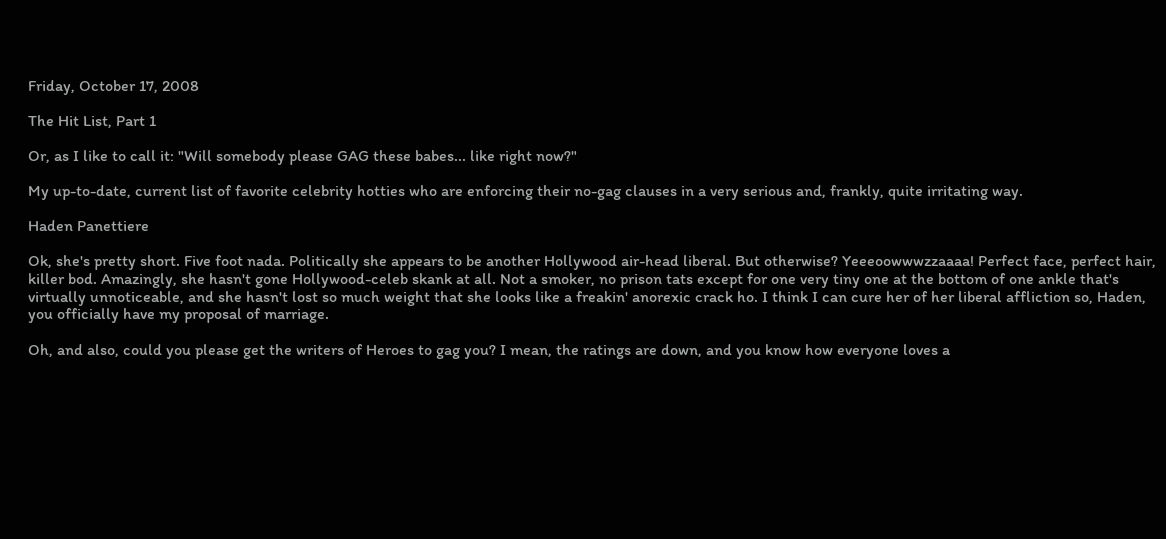Friday, October 17, 2008

The Hit List, Part 1

Or, as I like to call it: "Will somebody please GAG these babes... like right now?"

My up-to-date, current list of favorite celebrity hotties who are enforcing their no-gag clauses in a very serious and, frankly, quite irritating way.

Haden Panettiere

Ok, she's pretty short. Five foot nada. Politically she appears to be another Hollywood air-head liberal. But otherwise? Yeeeoowwwzzaaaa! Perfect face, perfect hair, killer bod. Amazingly, she hasn't gone Hollywood-celeb skank at all. Not a smoker, no prison tats except for one very tiny one at the bottom of one ankle that's virtually unnoticeable, and she hasn't lost so much weight that she looks like a freakin' anorexic crack ho. I think I can cure her of her liberal affliction so, Haden, you officially have my proposal of marriage.

Oh, and also, could you please get the writers of Heroes to gag you? I mean, the ratings are down, and you know how everyone loves a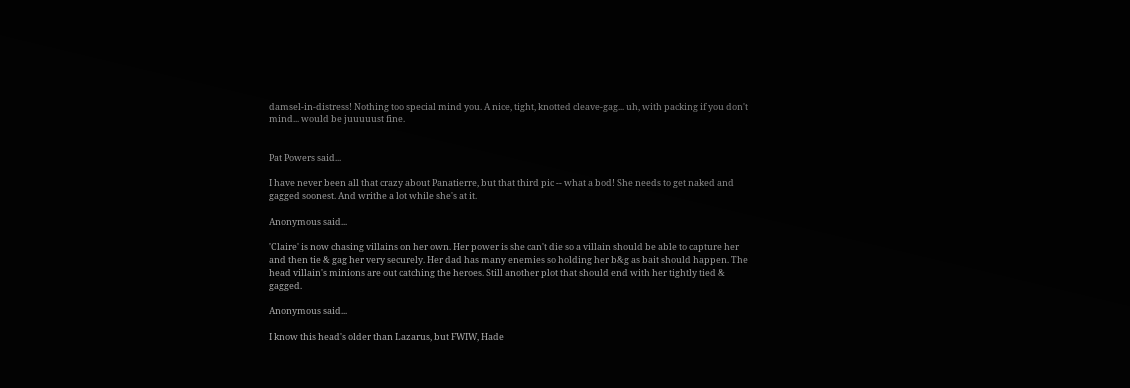damsel-in-distress! Nothing too special mind you. A nice, tight, knotted cleave-gag... uh, with packing if you don't mind... would be juuuuust fine.


Pat Powers said...

I have never been all that crazy about Panatierre, but that third pic -- what a bod! She needs to get naked and gagged soonest. And writhe a lot while she's at it.

Anonymous said...

'Claire' is now chasing villains on her own. Her power is she can't die so a villain should be able to capture her and then tie & gag her very securely. Her dad has many enemies so holding her b&g as bait should happen. The head villain's minions are out catching the heroes. Still another plot that should end with her tightly tied & gagged.

Anonymous said...

I know this head's older than Lazarus, but FWIW, Hade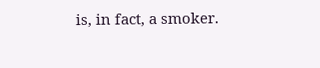is, in fact, a smoker.